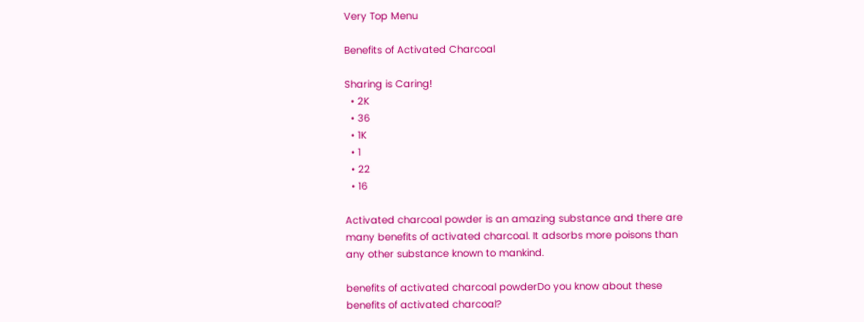Very Top Menu

Benefits of Activated Charcoal

Sharing is Caring!
  • 2K
  • 36
  • 1K
  • 1
  • 22
  • 16

Activated charcoal powder is an amazing substance and there are many benefits of activated charcoal. It adsorbs more poisons than any other substance known to mankind.

benefits of activated charcoal powderDo you know about these benefits of activated charcoal?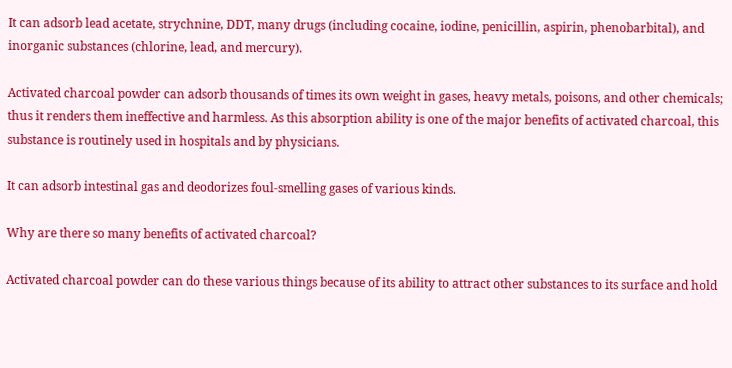It can adsorb lead acetate, strychnine, DDT, many drugs (including cocaine, iodine, penicillin, aspirin, phenobarbital), and inorganic substances (chlorine, lead, and mercury).

Activated charcoal powder can adsorb thousands of times its own weight in gases, heavy metals, poisons, and other chemicals; thus it renders them ineffective and harmless. As this absorption ability is one of the major benefits of activated charcoal, this substance is routinely used in hospitals and by physicians.

It can adsorb intestinal gas and deodorizes foul-smelling gases of various kinds.

Why are there so many benefits of activated charcoal?

Activated charcoal powder can do these various things because of its ability to attract other substances to its surface and hold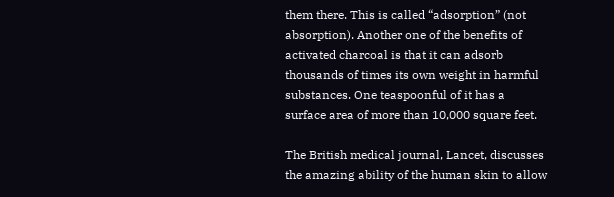them there. This is called “adsorption” (not absorption). Another one of the benefits of activated charcoal is that it can adsorb thousands of times its own weight in harmful substances. One teaspoonful of it has a surface area of more than 10,000 square feet.

The British medical journal, Lancet, discusses the amazing ability of the human skin to allow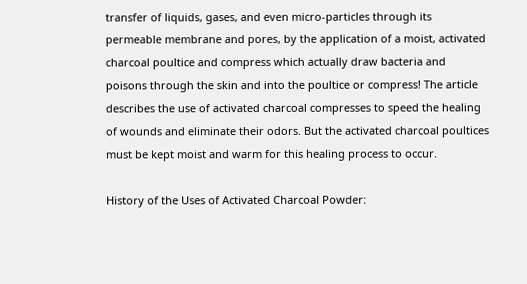transfer of liquids, gases, and even micro-particles through its permeable membrane and pores, by the application of a moist, activated charcoal poultice and compress which actually draw bacteria and poisons through the skin and into the poultice or compress! The article describes the use of activated charcoal compresses to speed the healing of wounds and eliminate their odors. But the activated charcoal poultices must be kept moist and warm for this healing process to occur.

History of the Uses of Activated Charcoal Powder: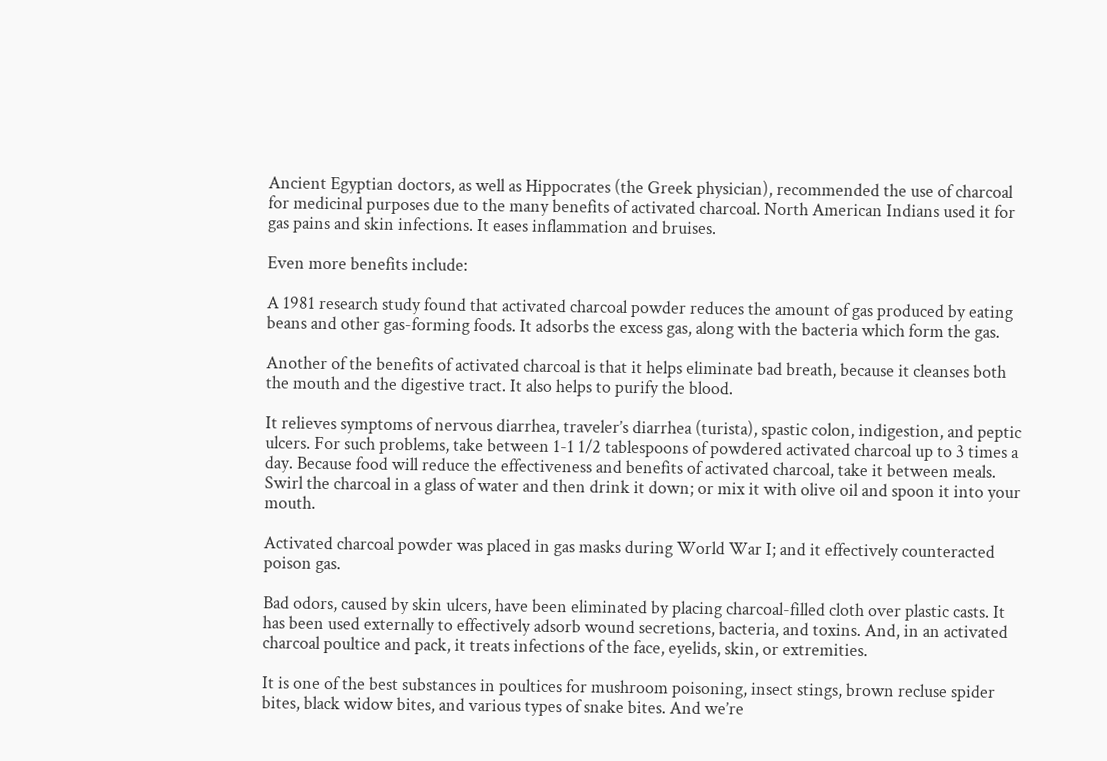Ancient Egyptian doctors, as well as Hippocrates (the Greek physician), recommended the use of charcoal for medicinal purposes due to the many benefits of activated charcoal. North American Indians used it for gas pains and skin infections. It eases inflammation and bruises.

Even more benefits include:

A 1981 research study found that activated charcoal powder reduces the amount of gas produced by eating beans and other gas-forming foods. It adsorbs the excess gas, along with the bacteria which form the gas.

Another of the benefits of activated charcoal is that it helps eliminate bad breath, because it cleanses both the mouth and the digestive tract. It also helps to purify the blood.

It relieves symptoms of nervous diarrhea, traveler’s diarrhea (turista), spastic colon, indigestion, and peptic ulcers. For such problems, take between 1-1 1/2 tablespoons of powdered activated charcoal up to 3 times a day. Because food will reduce the effectiveness and benefits of activated charcoal, take it between meals. Swirl the charcoal in a glass of water and then drink it down; or mix it with olive oil and spoon it into your mouth.

Activated charcoal powder was placed in gas masks during World War I; and it effectively counteracted poison gas.

Bad odors, caused by skin ulcers, have been eliminated by placing charcoal-filled cloth over plastic casts. It has been used externally to effectively adsorb wound secretions, bacteria, and toxins. And, in an activated charcoal poultice and pack, it treats infections of the face, eyelids, skin, or extremities.

It is one of the best substances in poultices for mushroom poisoning, insect stings, brown recluse spider bites, black widow bites, and various types of snake bites. And we’re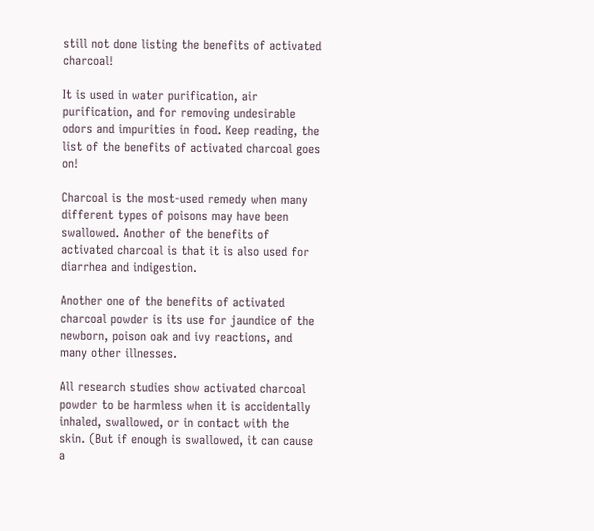still not done listing the benefits of activated charcoal!

It is used in water purification, air purification, and for removing undesirable odors and impurities in food. Keep reading, the list of the benefits of activated charcoal goes on!

Charcoal is the most-used remedy when many different types of poisons may have been swallowed. Another of the benefits of activated charcoal is that it is also used for diarrhea and indigestion.

Another one of the benefits of activated charcoal powder is its use for jaundice of the newborn, poison oak and ivy reactions, and many other illnesses.

All research studies show activated charcoal powder to be harmless when it is accidentally inhaled, swallowed, or in contact with the skin. (But if enough is swallowed, it can cause a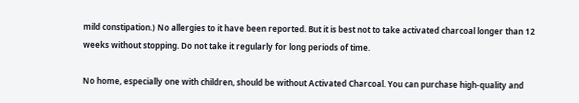mild constipation.) No allergies to it have been reported. But it is best not to take activated charcoal longer than 12 weeks without stopping. Do not take it regularly for long periods of time.

No home, especially one with children, should be without Activated Charcoal. You can purchase high-quality and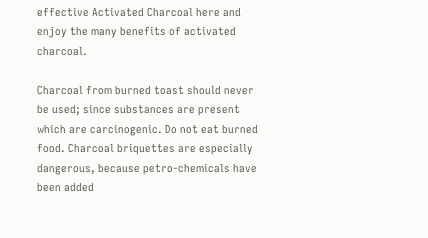effective Activated Charcoal here and enjoy the many benefits of activated charcoal.

Charcoal from burned toast should never be used; since substances are present which are carcinogenic. Do not eat burned food. Charcoal briquettes are especially dangerous, because petro-chemicals have been added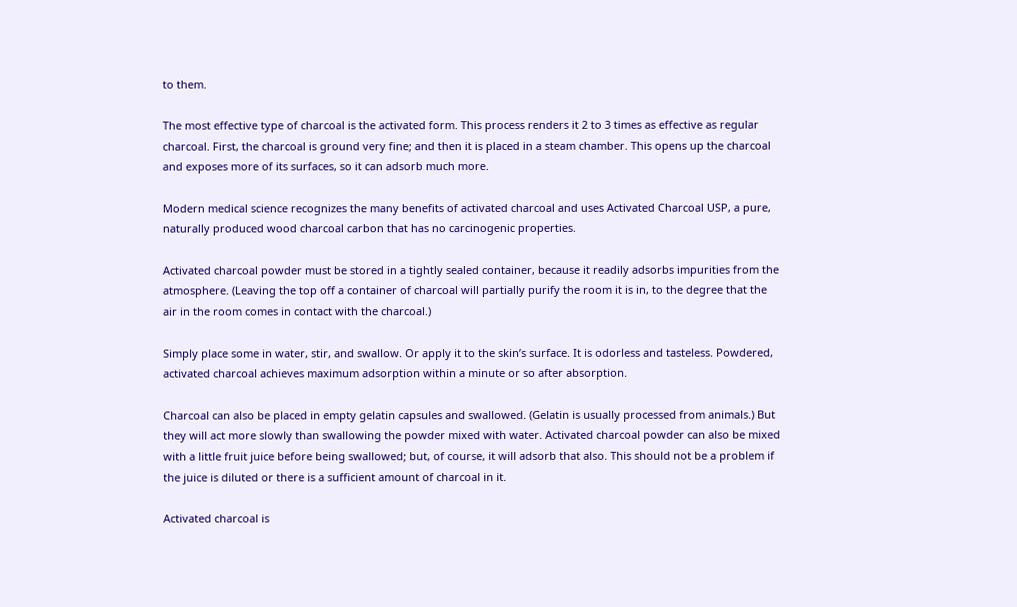to them.

The most effective type of charcoal is the activated form. This process renders it 2 to 3 times as effective as regular charcoal. First, the charcoal is ground very fine; and then it is placed in a steam chamber. This opens up the charcoal and exposes more of its surfaces, so it can adsorb much more.

Modern medical science recognizes the many benefits of activated charcoal and uses Activated Charcoal USP, a pure, naturally produced wood charcoal carbon that has no carcinogenic properties.

Activated charcoal powder must be stored in a tightly sealed container, because it readily adsorbs impurities from the atmosphere. (Leaving the top off a container of charcoal will partially purify the room it is in, to the degree that the air in the room comes in contact with the charcoal.)

Simply place some in water, stir, and swallow. Or apply it to the skin’s surface. It is odorless and tasteless. Powdered, activated charcoal achieves maximum adsorption within a minute or so after absorption.

Charcoal can also be placed in empty gelatin capsules and swallowed. (Gelatin is usually processed from animals.) But they will act more slowly than swallowing the powder mixed with water. Activated charcoal powder can also be mixed with a little fruit juice before being swallowed; but, of course, it will adsorb that also. This should not be a problem if the juice is diluted or there is a sufficient amount of charcoal in it.

Activated charcoal is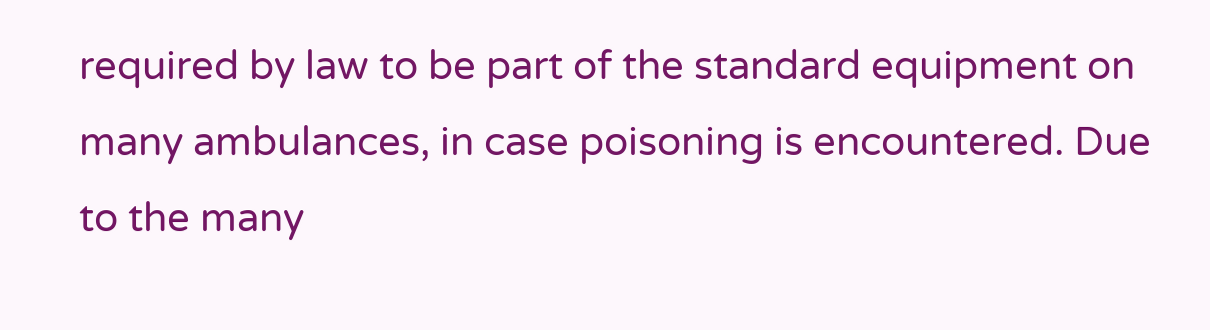required by law to be part of the standard equipment on many ambulances, in case poisoning is encountered. Due to the many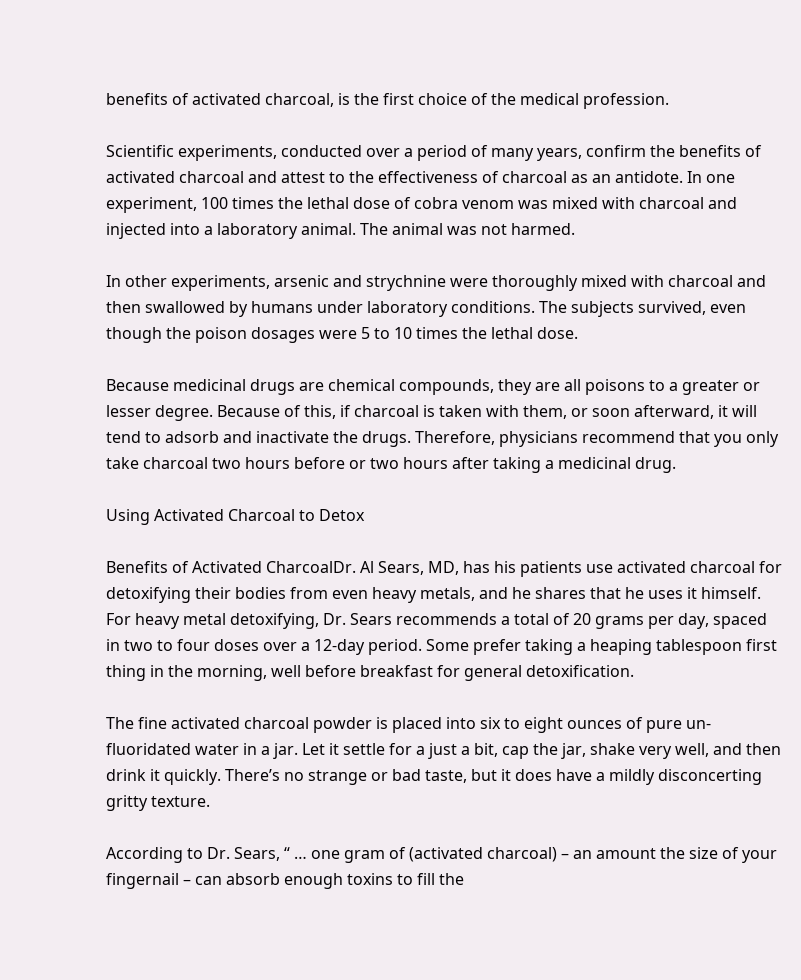benefits of activated charcoal, is the first choice of the medical profession.

Scientific experiments, conducted over a period of many years, confirm the benefits of activated charcoal and attest to the effectiveness of charcoal as an antidote. In one experiment, 100 times the lethal dose of cobra venom was mixed with charcoal and injected into a laboratory animal. The animal was not harmed.

In other experiments, arsenic and strychnine were thoroughly mixed with charcoal and then swallowed by humans under laboratory conditions. The subjects survived, even though the poison dosages were 5 to 10 times the lethal dose.

Because medicinal drugs are chemical compounds, they are all poisons to a greater or lesser degree. Because of this, if charcoal is taken with them, or soon afterward, it will tend to adsorb and inactivate the drugs. Therefore, physicians recommend that you only take charcoal two hours before or two hours after taking a medicinal drug.

Using Activated Charcoal to Detox

Benefits of Activated CharcoalDr. Al Sears, MD, has his patients use activated charcoal for detoxifying their bodies from even heavy metals, and he shares that he uses it himself. For heavy metal detoxifying, Dr. Sears recommends a total of 20 grams per day, spaced in two to four doses over a 12-day period. Some prefer taking a heaping tablespoon first thing in the morning, well before breakfast for general detoxification.

The fine activated charcoal powder is placed into six to eight ounces of pure un-fluoridated water in a jar. Let it settle for a just a bit, cap the jar, shake very well, and then drink it quickly. There’s no strange or bad taste, but it does have a mildly disconcerting gritty texture.

According to Dr. Sears, “ … one gram of (activated charcoal) – an amount the size of your fingernail – can absorb enough toxins to fill the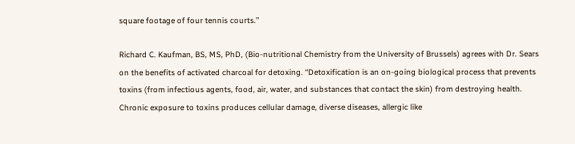square footage of four tennis courts.”

Richard C. Kaufman, BS, MS, PhD, (Bio-nutritional Chemistry from the University of Brussels) agrees with Dr. Sears on the benefits of activated charcoal for detoxing. “Detoxification is an on-going biological process that prevents toxins (from infectious agents, food, air, water, and substances that contact the skin) from destroying health. Chronic exposure to toxins produces cellular damage, diverse diseases, allergic like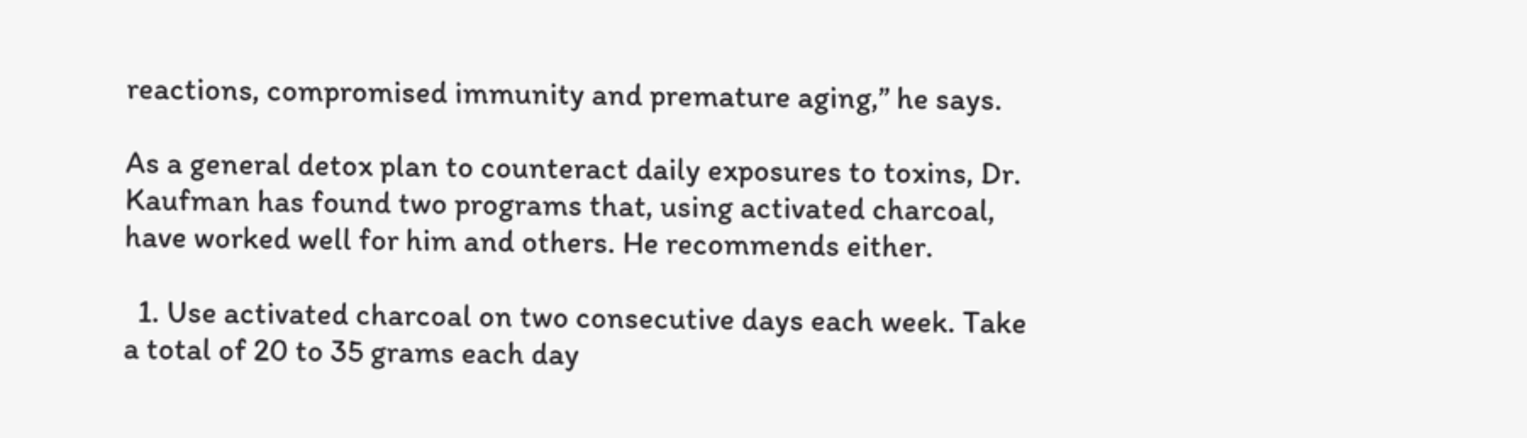reactions, compromised immunity and premature aging,” he says.

As a general detox plan to counteract daily exposures to toxins, Dr. Kaufman has found two programs that, using activated charcoal, have worked well for him and others. He recommends either.

  1. Use activated charcoal on two consecutive days each week. Take a total of 20 to 35 grams each day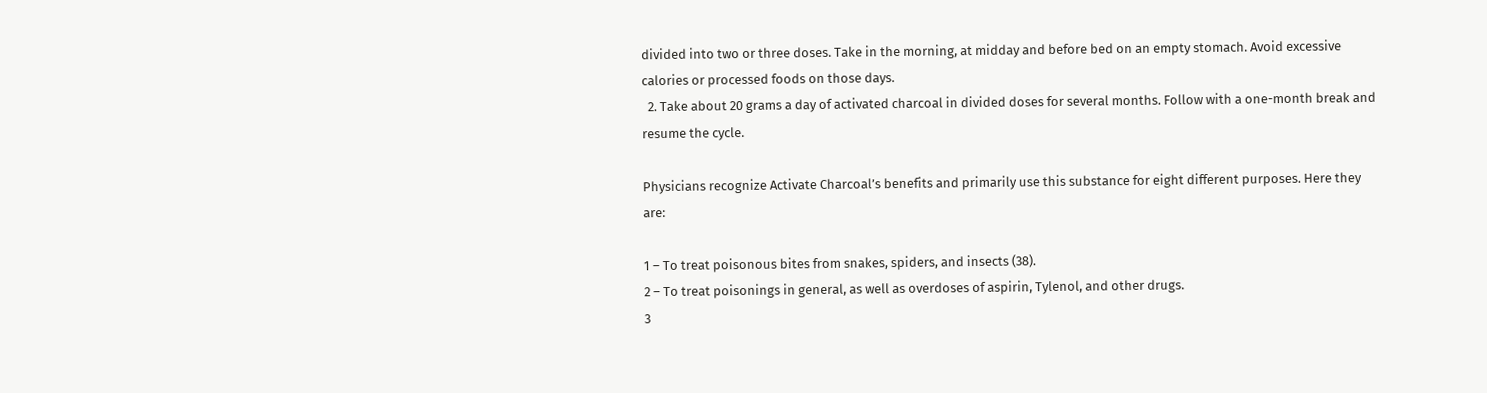divided into two or three doses. Take in the morning, at midday and before bed on an empty stomach. Avoid excessive calories or processed foods on those days.
  2. Take about 20 grams a day of activated charcoal in divided doses for several months. Follow with a one-month break and resume the cycle.

Physicians recognize Activate Charcoal’s benefits and primarily use this substance for eight different purposes. Here they are:

1 – To treat poisonous bites from snakes, spiders, and insects (38).
2 – To treat poisonings in general, as well as overdoses of aspirin, Tylenol, and other drugs.
3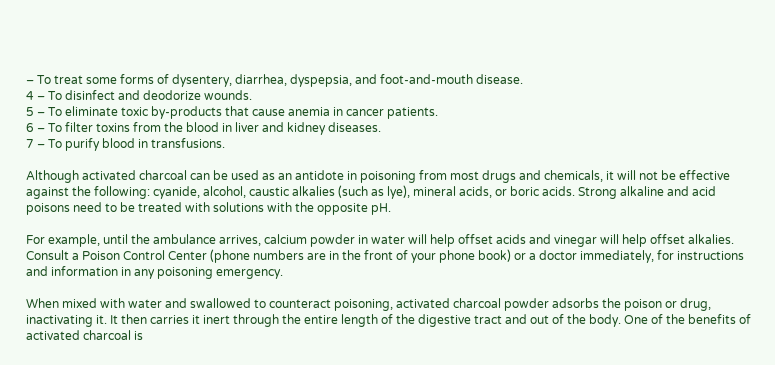– To treat some forms of dysentery, diarrhea, dyspepsia, and foot-and-mouth disease.
4 – To disinfect and deodorize wounds.
5 – To eliminate toxic by-products that cause anemia in cancer patients.
6 – To filter toxins from the blood in liver and kidney diseases.
7 – To purify blood in transfusions.

Although activated charcoal can be used as an antidote in poisoning from most drugs and chemicals, it will not be effective against the following: cyanide, alcohol, caustic alkalies (such as lye), mineral acids, or boric acids. Strong alkaline and acid poisons need to be treated with solutions with the opposite pH.

For example, until the ambulance arrives, calcium powder in water will help offset acids and vinegar will help offset alkalies. Consult a Poison Control Center (phone numbers are in the front of your phone book) or a doctor immediately, for instructions and information in any poisoning emergency.

When mixed with water and swallowed to counteract poisoning, activated charcoal powder adsorbs the poison or drug, inactivating it. It then carries it inert through the entire length of the digestive tract and out of the body. One of the benefits of activated charcoal is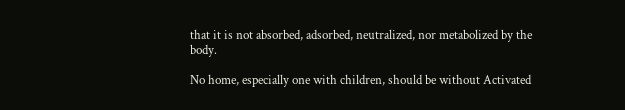that it is not absorbed, adsorbed, neutralized, nor metabolized by the body.

No home, especially one with children, should be without Activated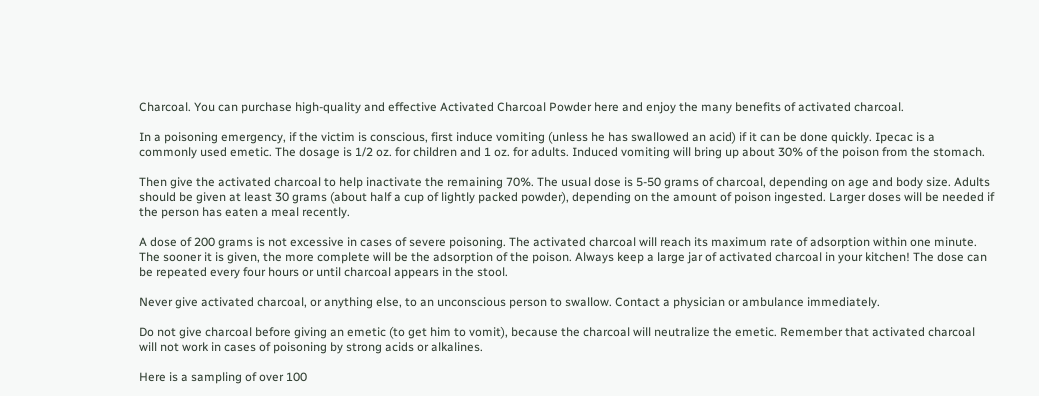Charcoal. You can purchase high-quality and effective Activated Charcoal Powder here and enjoy the many benefits of activated charcoal.

In a poisoning emergency, if the victim is conscious, first induce vomiting (unless he has swallowed an acid) if it can be done quickly. Ipecac is a commonly used emetic. The dosage is 1/2 oz. for children and 1 oz. for adults. Induced vomiting will bring up about 30% of the poison from the stomach.

Then give the activated charcoal to help inactivate the remaining 70%. The usual dose is 5-50 grams of charcoal, depending on age and body size. Adults should be given at least 30 grams (about half a cup of lightly packed powder), depending on the amount of poison ingested. Larger doses will be needed if the person has eaten a meal recently.

A dose of 200 grams is not excessive in cases of severe poisoning. The activated charcoal will reach its maximum rate of adsorption within one minute. The sooner it is given, the more complete will be the adsorption of the poison. Always keep a large jar of activated charcoal in your kitchen! The dose can be repeated every four hours or until charcoal appears in the stool.

Never give activated charcoal, or anything else, to an unconscious person to swallow. Contact a physician or ambulance immediately.

Do not give charcoal before giving an emetic (to get him to vomit), because the charcoal will neutralize the emetic. Remember that activated charcoal will not work in cases of poisoning by strong acids or alkalines.

Here is a sampling of over 100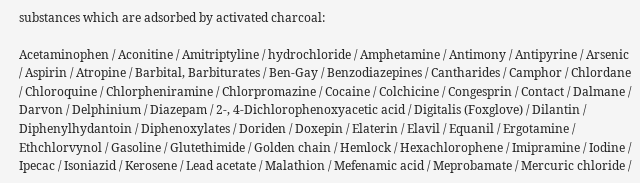substances which are adsorbed by activated charcoal:

Acetaminophen / Aconitine / Amitriptyline / hydrochloride / Amphetamine / Antimony / Antipyrine / Arsenic / Aspirin / Atropine / Barbital, Barbiturates / Ben-Gay / Benzodiazepines / Cantharides / Camphor / Chlordane / Chloroquine / Chlorpheniramine / Chlorpromazine / Cocaine / Colchicine / Congesprin / Contact / Dalmane / Darvon / Delphinium / Diazepam / 2-, 4-Dichlorophenoxyacetic acid / Digitalis (Foxglove) / Dilantin / Diphenylhydantoin / Diphenoxylates / Doriden / Doxepin / Elaterin / Elavil / Equanil / Ergotamine / Ethchlorvynol / Gasoline / Glutethimide / Golden chain / Hemlock / Hexachlorophene / Imipramine / Iodine / Ipecac / Isoniazid / Kerosene / Lead acetate / Malathion / Mefenamic acid / Meprobamate / Mercuric chloride /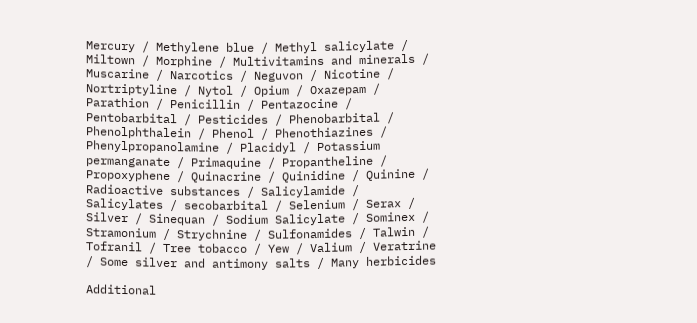Mercury / Methylene blue / Methyl salicylate / Miltown / Morphine / Multivitamins and minerals / Muscarine / Narcotics / Neguvon / Nicotine / Nortriptyline / Nytol / Opium / Oxazepam / Parathion / Penicillin / Pentazocine / Pentobarbital / Pesticides / Phenobarbital / Phenolphthalein / Phenol / Phenothiazines / Phenylpropanolamine / Placidyl / Potassium permanganate / Primaquine / Propantheline / Propoxyphene / Quinacrine / Quinidine / Quinine / Radioactive substances / Salicylamide / Salicylates / secobarbital / Selenium / Serax / Silver / Sinequan / Sodium Salicylate / Sominex / Stramonium / Strychnine / Sulfonamides / Talwin / Tofranil / Tree tobacco / Yew / Valium / Veratrine / Some silver and antimony salts / Many herbicides

Additional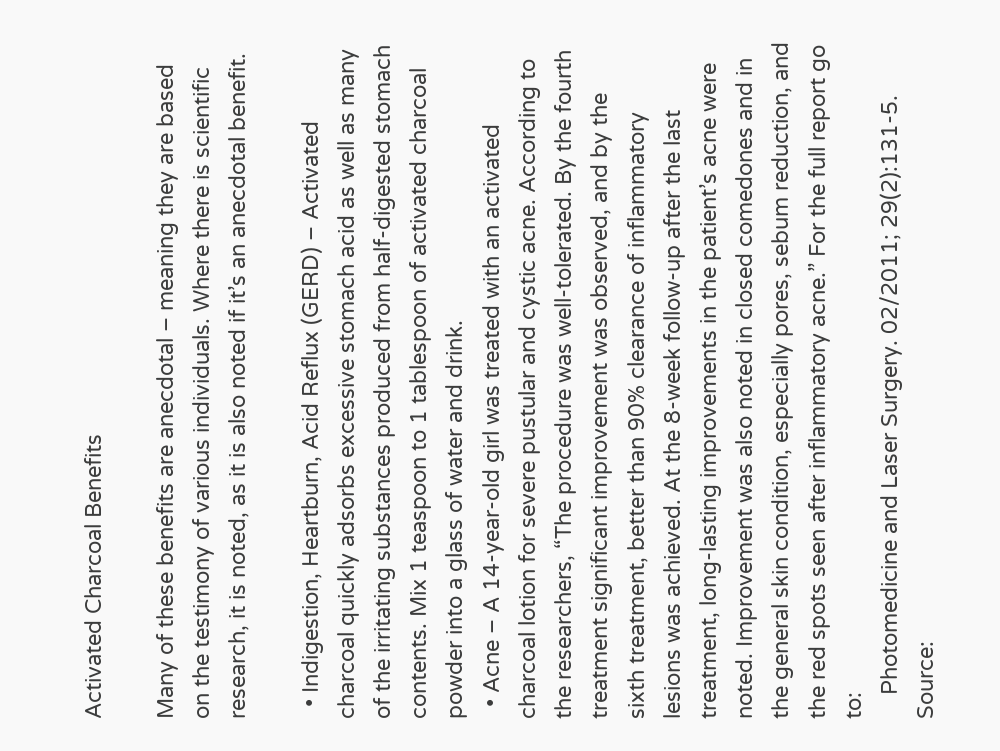Activated Charcoal Benefits

Many of these benefits are anecdotal – meaning they are based on the testimony of various individuals. Where there is scientific research, it is noted, as it is also noted if it’s an anecdotal benefit.

  • Indigestion, Heartburn, Acid Reflux (GERD) – Activated charcoal quickly adsorbs excessive stomach acid as well as many of the irritating substances produced from half-digested stomach contents. Mix 1 teaspoon to 1 tablespoon of activated charcoal powder into a glass of water and drink.
  • Acne – A 14-year-old girl was treated with an activated charcoal lotion for severe pustular and cystic acne. According to the researchers, “The procedure was well-tolerated. By the fourth treatment significant improvement was observed, and by the sixth treatment, better than 90% clearance of inflammatory lesions was achieved. At the 8-week follow-up after the last treatment, long-lasting improvements in the patient’s acne were noted. Improvement was also noted in closed comedones and in the general skin condition, especially pores, sebum reduction, and the red spots seen after inflammatory acne.” For the full report go to:
    Photomedicine and Laser Surgery. 02/2011; 29(2):131-5. Source: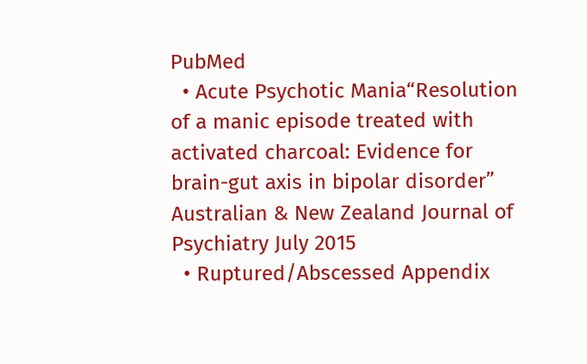PubMed
  • Acute Psychotic Mania“Resolution of a manic episode treated with activated charcoal: Evidence for brain-gut axis in bipolar disorder” Australian & New Zealand Journal of Psychiatry July 2015
  • Ruptured/Abscessed Appendix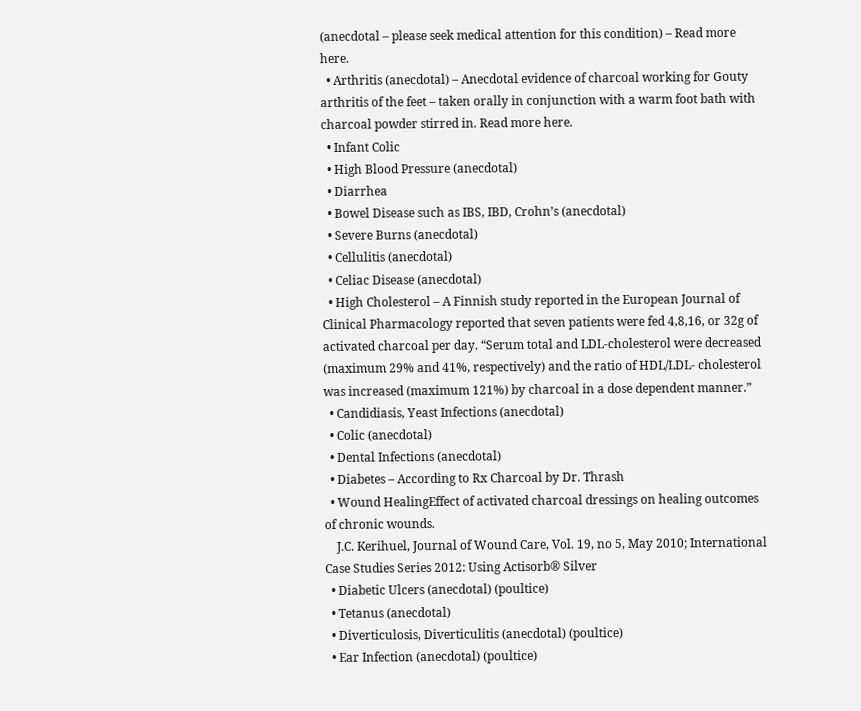(anecdotal – please seek medical attention for this condition) – Read more here.
  • Arthritis (anecdotal) – Anecdotal evidence of charcoal working for Gouty arthritis of the feet – taken orally in conjunction with a warm foot bath with charcoal powder stirred in. Read more here.
  • Infant Colic
  • High Blood Pressure (anecdotal)
  • Diarrhea
  • Bowel Disease such as IBS, IBD, Crohn’s (anecdotal)
  • Severe Burns (anecdotal)
  • Cellulitis (anecdotal)
  • Celiac Disease (anecdotal)
  • High Cholesterol – A Finnish study reported in the European Journal of Clinical Pharmacology reported that seven patients were fed 4,8,16, or 32g of activated charcoal per day. “Serum total and LDL-cholesterol were decreased (maximum 29% and 41%, respectively) and the ratio of HDL/LDL- cholesterol was increased (maximum 121%) by charcoal in a dose dependent manner.”
  • Candidiasis, Yeast Infections (anecdotal)
  • Colic (anecdotal)
  • Dental Infections (anecdotal)
  • Diabetes – According to Rx Charcoal by Dr. Thrash
  • Wound HealingEffect of activated charcoal dressings on healing outcomes of chronic wounds.
    J.C. Kerihuel, Journal of Wound Care, Vol. 19, no 5, May 2010; International Case Studies Series 2012: Using Actisorb® Silver
  • Diabetic Ulcers (anecdotal) (poultice)
  • Tetanus (anecdotal)
  • Diverticulosis, Diverticulitis (anecdotal) (poultice)
  • Ear Infection (anecdotal) (poultice)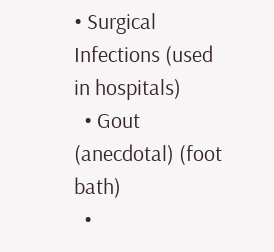• Surgical Infections (used in hospitals)
  • Gout (anecdotal) (foot bath)
  •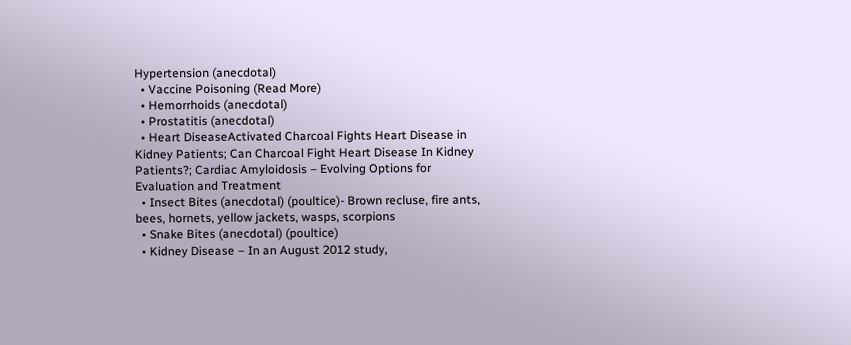Hypertension (anecdotal)
  • Vaccine Poisoning (Read More)
  • Hemorrhoids (anecdotal)
  • Prostatitis (anecdotal)
  • Heart DiseaseActivated Charcoal Fights Heart Disease in Kidney Patients; Can Charcoal Fight Heart Disease In Kidney Patients?; Cardiac Amyloidosis – Evolving Options for Evaluation and Treatment
  • Insect Bites (anecdotal) (poultice)- Brown recluse, fire ants, bees, hornets, yellow jackets, wasps, scorpions
  • Snake Bites (anecdotal) (poultice)
  • Kidney Disease – In an August 2012 study,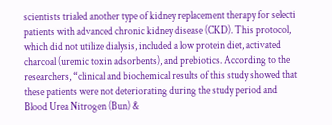scientists trialed another type of kidney replacement therapy for selecti patients with advanced chronic kidney disease (CKD). This protocol, which did not utilize dialysis, included a low protein diet, activated charcoal (uremic toxin adsorbents), and prebiotics. According to the researchers, “clinical and biochemical results of this study showed that these patients were not deteriorating during the study period and Blood Urea Nitrogen (Bun) &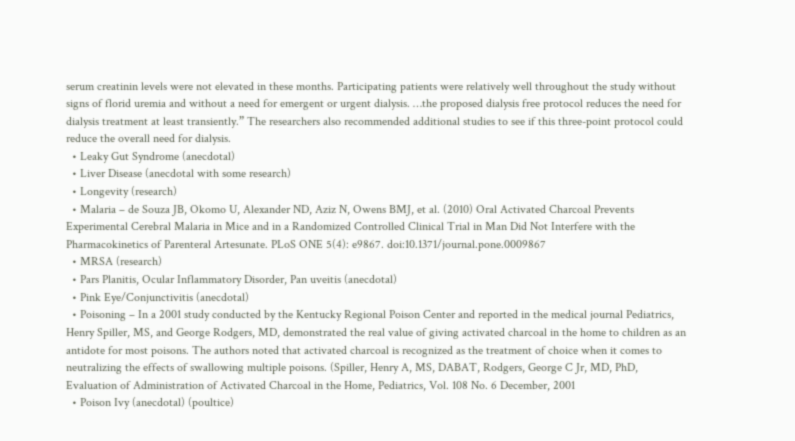serum creatinin levels were not elevated in these months. Participating patients were relatively well throughout the study without signs of florid uremia and without a need for emergent or urgent dialysis. …the proposed dialysis free protocol reduces the need for dialysis treatment at least transiently.” The researchers also recommended additional studies to see if this three-point protocol could reduce the overall need for dialysis.
  • Leaky Gut Syndrome (anecdotal)
  • Liver Disease (anecdotal with some research)
  • Longevity (research)
  • Malaria – de Souza JB, Okomo U, Alexander ND, Aziz N, Owens BMJ, et al. (2010) Oral Activated Charcoal Prevents Experimental Cerebral Malaria in Mice and in a Randomized Controlled Clinical Trial in Man Did Not Interfere with the Pharmacokinetics of Parenteral Artesunate. PLoS ONE 5(4): e9867. doi:10.1371/journal.pone.0009867
  • MRSA (research)
  • Pars Planitis, Ocular Inflammatory Disorder, Pan uveitis (anecdotal)
  • Pink Eye/Conjunctivitis (anecdotal)
  • Poisoning – In a 2001 study conducted by the Kentucky Regional Poison Center and reported in the medical journal Pediatrics, Henry Spiller, MS, and George Rodgers, MD, demonstrated the real value of giving activated charcoal in the home to children as an antidote for most poisons. The authors noted that activated charcoal is recognized as the treatment of choice when it comes to neutralizing the effects of swallowing multiple poisons. (Spiller, Henry A, MS, DABAT, Rodgers, George C Jr, MD, PhD, Evaluation of Administration of Activated Charcoal in the Home, Pediatrics, Vol. 108 No. 6 December, 2001
  • Poison Ivy (anecdotal) (poultice)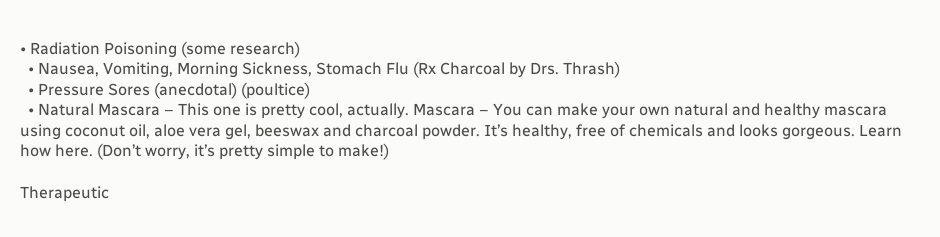• Radiation Poisoning (some research)
  • Nausea, Vomiting, Morning Sickness, Stomach Flu (Rx Charcoal by Drs. Thrash)
  • Pressure Sores (anecdotal) (poultice)
  • Natural Mascara – This one is pretty cool, actually. Mascara – You can make your own natural and healthy mascara using coconut oil, aloe vera gel, beeswax and charcoal powder. It’s healthy, free of chemicals and looks gorgeous. Learn how here. (Don’t worry, it’s pretty simple to make!)

Therapeutic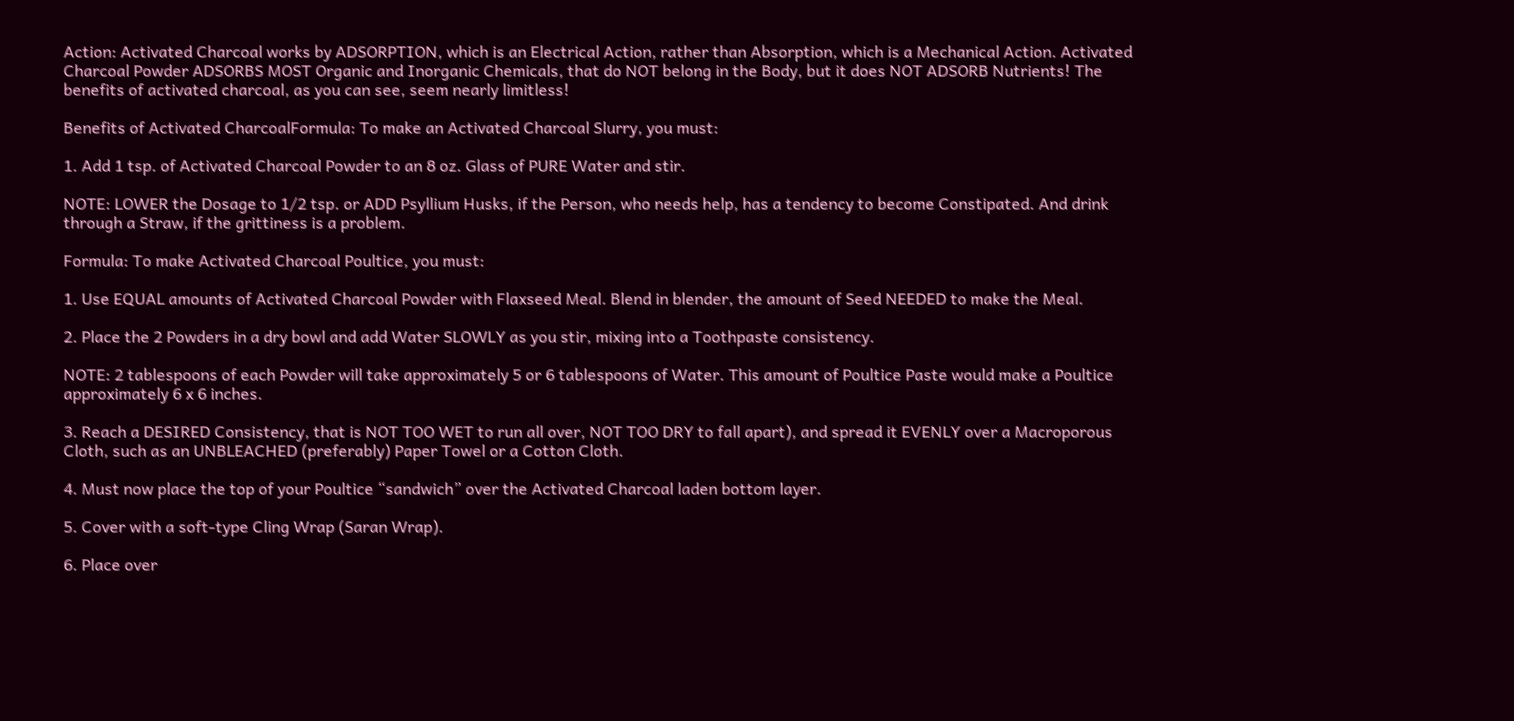Action: Activated Charcoal works by ADSORPTION, which is an Electrical Action, rather than Absorption, which is a Mechanical Action. Activated Charcoal Powder ADSORBS MOST Organic and Inorganic Chemicals, that do NOT belong in the Body, but it does NOT ADSORB Nutrients! The benefits of activated charcoal, as you can see, seem nearly limitless!

Benefits of Activated CharcoalFormula: To make an Activated Charcoal Slurry, you must:

1. Add 1 tsp. of Activated Charcoal Powder to an 8 oz. Glass of PURE Water and stir.

NOTE: LOWER the Dosage to 1/2 tsp. or ADD Psyllium Husks, if the Person, who needs help, has a tendency to become Constipated. And drink through a Straw, if the grittiness is a problem.

Formula: To make Activated Charcoal Poultice, you must:

1. Use EQUAL amounts of Activated Charcoal Powder with Flaxseed Meal. Blend in blender, the amount of Seed NEEDED to make the Meal.

2. Place the 2 Powders in a dry bowl and add Water SLOWLY as you stir, mixing into a Toothpaste consistency.

NOTE: 2 tablespoons of each Powder will take approximately 5 or 6 tablespoons of Water. This amount of Poultice Paste would make a Poultice approximately 6 x 6 inches.

3. Reach a DESIRED Consistency, that is NOT TOO WET to run all over, NOT TOO DRY to fall apart), and spread it EVENLY over a Macroporous Cloth, such as an UNBLEACHED (preferably) Paper Towel or a Cotton Cloth.

4. Must now place the top of your Poultice “sandwich” over the Activated Charcoal laden bottom layer.

5. Cover with a soft-type Cling Wrap (Saran Wrap).

6. Place over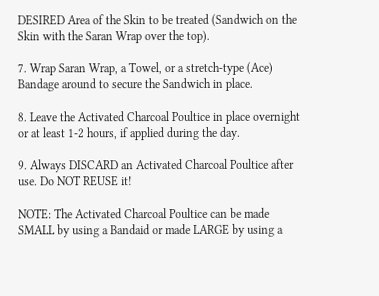DESIRED Area of the Skin to be treated (Sandwich on the Skin with the Saran Wrap over the top).

7. Wrap Saran Wrap, a Towel, or a stretch-type (Ace) Bandage around to secure the Sandwich in place.

8. Leave the Activated Charcoal Poultice in place overnight or at least 1-2 hours, if applied during the day.

9. Always DISCARD an Activated Charcoal Poultice after use. Do NOT REUSE it!

NOTE: The Activated Charcoal Poultice can be made SMALL by using a Bandaid or made LARGE by using a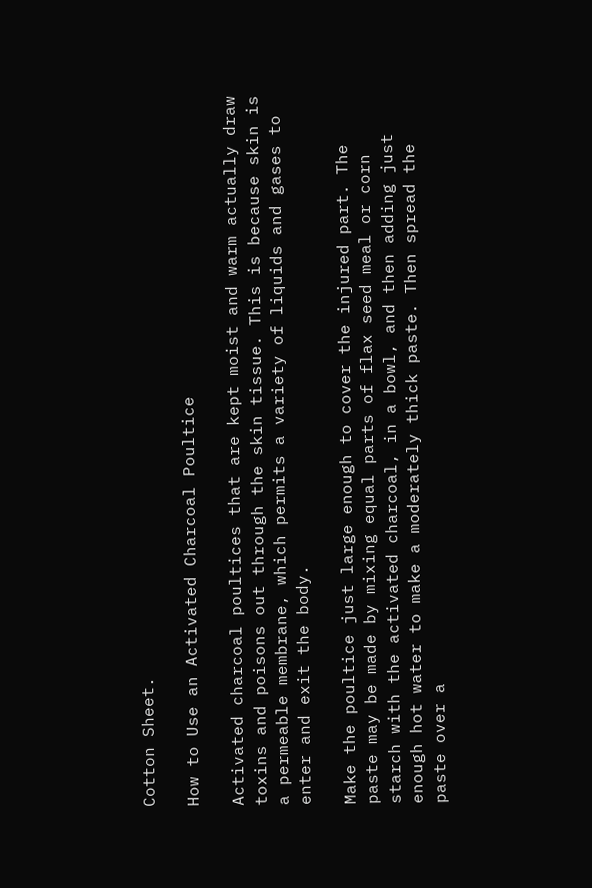Cotton Sheet.

How to Use an Activated Charcoal Poultice

Activated charcoal poultices that are kept moist and warm actually draw toxins and poisons out through the skin tissue. This is because skin is a permeable membrane, which permits a variety of liquids and gases to enter and exit the body.

Make the poultice just large enough to cover the injured part. The paste may be made by mixing equal parts of flax seed meal or corn starch with the activated charcoal, in a bowl, and then adding just enough hot water to make a moderately thick paste. Then spread the paste over a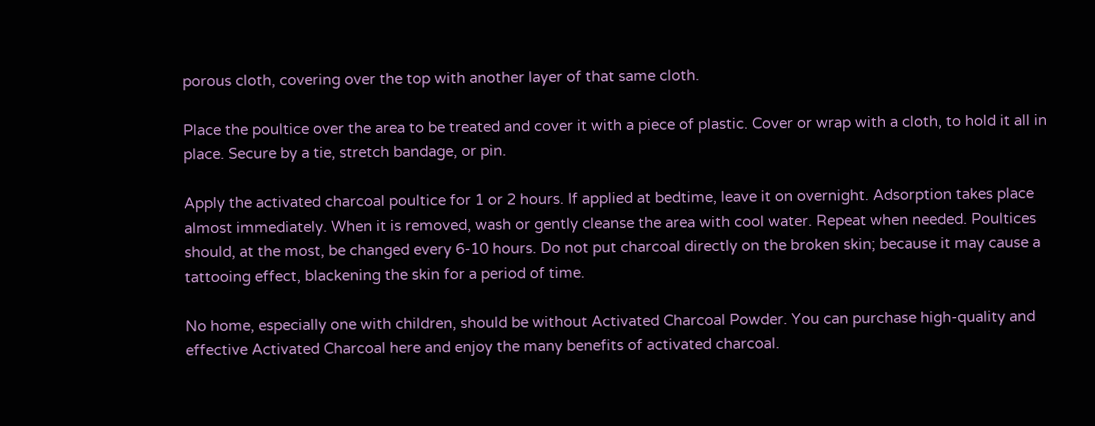porous cloth, covering over the top with another layer of that same cloth.

Place the poultice over the area to be treated and cover it with a piece of plastic. Cover or wrap with a cloth, to hold it all in place. Secure by a tie, stretch bandage, or pin.

Apply the activated charcoal poultice for 1 or 2 hours. If applied at bedtime, leave it on overnight. Adsorption takes place almost immediately. When it is removed, wash or gently cleanse the area with cool water. Repeat when needed. Poultices should, at the most, be changed every 6-10 hours. Do not put charcoal directly on the broken skin; because it may cause a tattooing effect, blackening the skin for a period of time.

No home, especially one with children, should be without Activated Charcoal Powder. You can purchase high-quality and effective Activated Charcoal here and enjoy the many benefits of activated charcoal.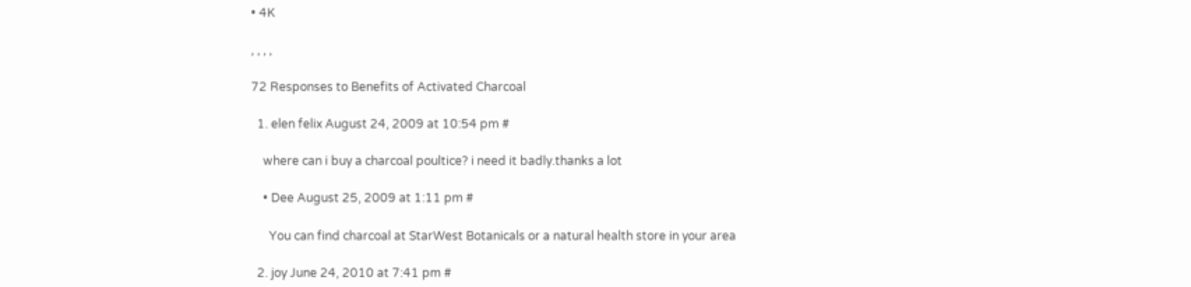• 4K

, , , ,

72 Responses to Benefits of Activated Charcoal

  1. elen felix August 24, 2009 at 10:54 pm #

    where can i buy a charcoal poultice? i need it badly.thanks a lot

    • Dee August 25, 2009 at 1:11 pm #

      You can find charcoal at StarWest Botanicals or a natural health store in your area

  2. joy June 24, 2010 at 7:41 pm #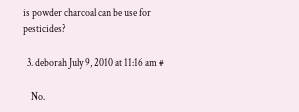is powder charcoal can be use for pesticides?

  3. deborah July 9, 2010 at 11:16 am #

    No.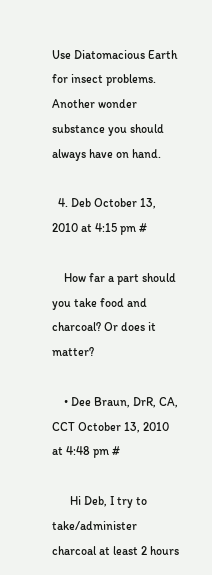Use Diatomacious Earth for insect problems. Another wonder substance you should always have on hand.

  4. Deb October 13, 2010 at 4:15 pm #

    How far a part should you take food and charcoal? Or does it matter?

    • Dee Braun, DrR, CA, CCT October 13, 2010 at 4:48 pm #

      Hi Deb, I try to take/administer charcoal at least 2 hours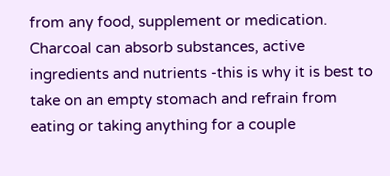from any food, supplement or medication. Charcoal can absorb substances, active ingredients and nutrients -this is why it is best to take on an empty stomach and refrain from eating or taking anything for a couple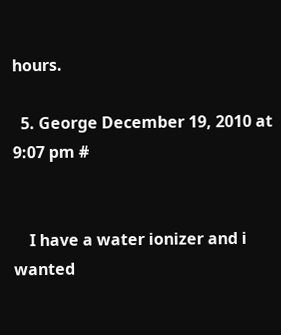hours.

  5. George December 19, 2010 at 9:07 pm #


    I have a water ionizer and i wanted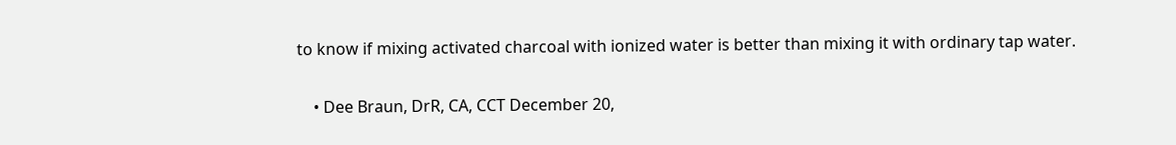to know if mixing activated charcoal with ionized water is better than mixing it with ordinary tap water.

    • Dee Braun, DrR, CA, CCT December 20,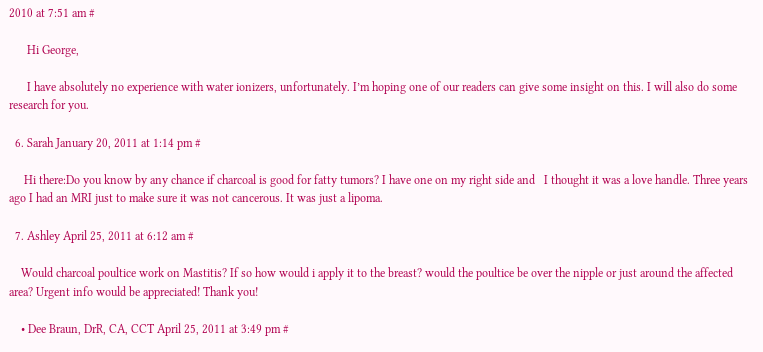2010 at 7:51 am #

      Hi George,

      I have absolutely no experience with water ionizers, unfortunately. I’m hoping one of our readers can give some insight on this. I will also do some research for you.

  6. Sarah January 20, 2011 at 1:14 pm #

     Hi there:Do you know by any chance if charcoal is good for fatty tumors? I have one on my right side and   I thought it was a love handle. Three years ago I had an MRI just to make sure it was not cancerous. It was just a lipoma.

  7. Ashley April 25, 2011 at 6:12 am #

    Would charcoal poultice work on Mastitis? If so how would i apply it to the breast? would the poultice be over the nipple or just around the affected area? Urgent info would be appreciated! Thank you!

    • Dee Braun, DrR, CA, CCT April 25, 2011 at 3:49 pm #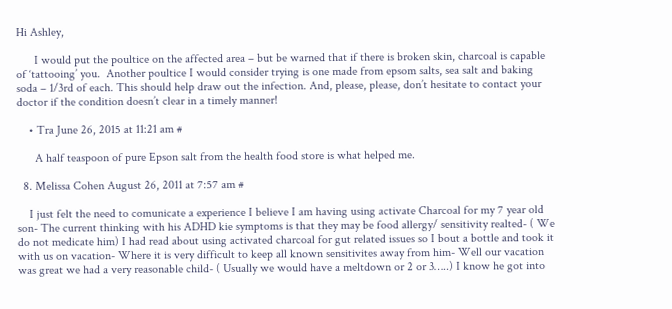Hi Ashley,

      I would put the poultice on the affected area – but be warned that if there is broken skin, charcoal is capable of ‘tattooing’ you.  Another poultice I would consider trying is one made from epsom salts, sea salt and baking soda – 1/3rd of each. This should help draw out the infection. And, please, please, don’t hesitate to contact your doctor if the condition doesn’t clear in a timely manner!

    • Tra June 26, 2015 at 11:21 am #

      A half teaspoon of pure Epson salt from the health food store is what helped me.

  8. Melissa Cohen August 26, 2011 at 7:57 am #

    I just felt the need to comunicate a experience I believe I am having using activate Charcoal for my 7 year old son- The current thinking with his ADHD kie symptoms is that they may be food allergy/ sensitivity realted- ( We do not medicate him) I had read about using activated charcoal for gut related issues so I bout a bottle and took it with us on vacation- Where it is very difficult to keep all known sensitivites away from him- Well our vacation was great we had a very reasonable child- ( Usually we would have a meltdown or 2 or 3…..) I know he got into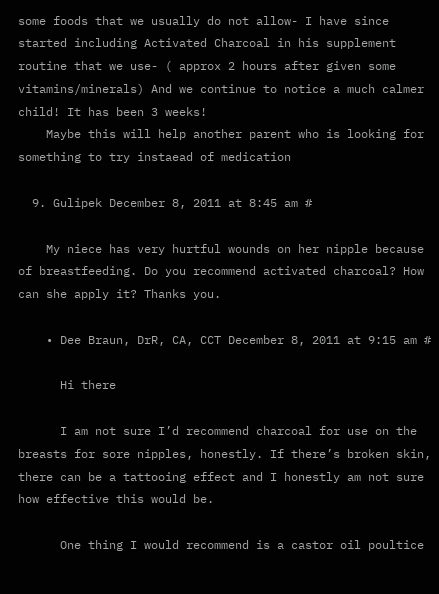some foods that we usually do not allow- I have since started including Activated Charcoal in his supplement routine that we use- ( approx 2 hours after given some vitamins/minerals) And we continue to notice a much calmer child! It has been 3 weeks!
    Maybe this will help another parent who is looking for something to try instaead of medication

  9. Gulipek December 8, 2011 at 8:45 am #

    My niece has very hurtful wounds on her nipple because of breastfeeding. Do you recommend activated charcoal? How can she apply it? Thanks you.

    • Dee Braun, DrR, CA, CCT December 8, 2011 at 9:15 am #

      Hi there

      I am not sure I’d recommend charcoal for use on the breasts for sore nipples, honestly. If there’s broken skin, there can be a tattooing effect and I honestly am not sure how effective this would be.

      One thing I would recommend is a castor oil poultice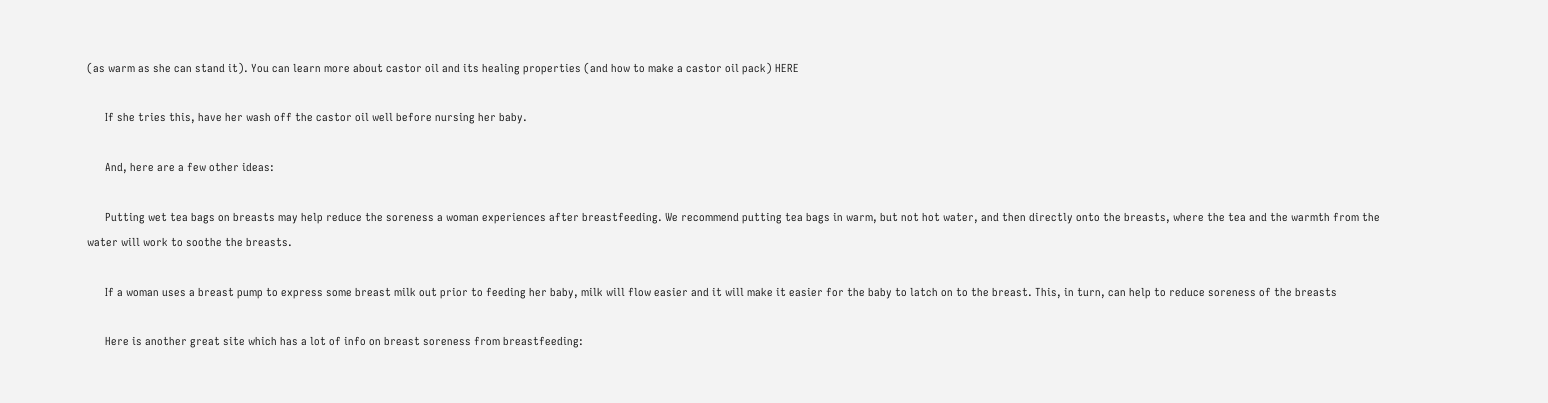(as warm as she can stand it). You can learn more about castor oil and its healing properties (and how to make a castor oil pack) HERE

      If she tries this, have her wash off the castor oil well before nursing her baby.

      And, here are a few other ideas:

      Putting wet tea bags on breasts may help reduce the soreness a woman experiences after breastfeeding. We recommend putting tea bags in warm, but not hot water, and then directly onto the breasts, where the tea and the warmth from the water will work to soothe the breasts.

      If a woman uses a breast pump to express some breast milk out prior to feeding her baby, milk will flow easier and it will make it easier for the baby to latch on to the breast. This, in turn, can help to reduce soreness of the breasts

      Here is another great site which has a lot of info on breast soreness from breastfeeding: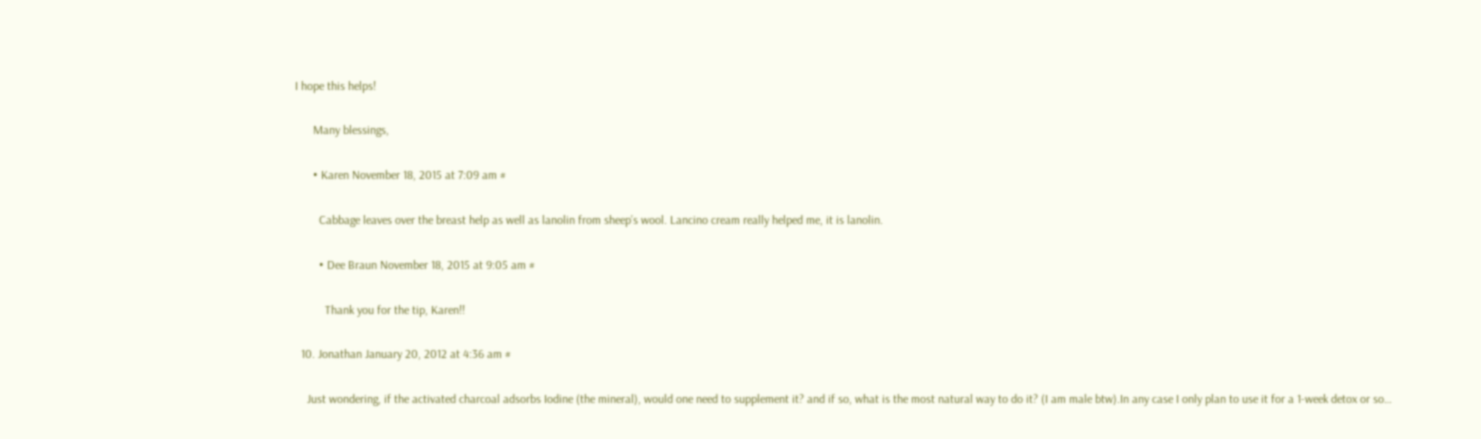I hope this helps!

      Many blessings,

      • Karen November 18, 2015 at 7:09 am #

        Cabbage leaves over the breast help as well as lanolin from sheep’s wool. Lancino cream really helped me, it is lanolin.

        • Dee Braun November 18, 2015 at 9:05 am #

          Thank you for the tip, Karen!!

  10. Jonathan January 20, 2012 at 4:36 am #

    Just wondering, if the activated charcoal adsorbs Iodine (the mineral), would one need to supplement it? and if so, what is the most natural way to do it? (I am male btw).In any case I only plan to use it for a 1-week detox or so…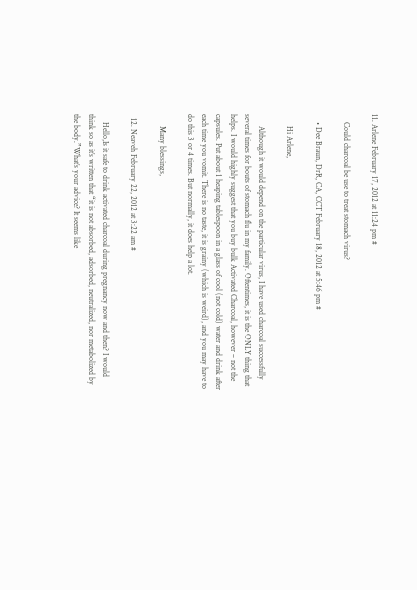11. Arlene February 17, 2012 at 11:24 pm #

    Could charcoal be use to treat stomach virus?

    • Dee Braun, DrR, CA, CCT February 18, 2012 at 5:46 pm #

      Hi Arlene,

      Although it would depend on the particular virus, I have used charcoal successfully several times for bouts of stomach flu in my family. Oftentimes, it is the ONLY thing that helps. I would highly suggest that you buy bulk Activated Charcoal, however – not the capsules. Put about 1 heaping tablespoon in a glass of cool (not cold) water and drink after each time you vomit. There is no taste, it is grainy (which is weird), and you may have to do this 3 or 4 times. But normally, it does help a lot.

      Many blessings,

  12. Neaveh February 22, 2012 at 3:22 am #

    Hello,Is it safe to drink activated charcoal during pregnancy now and then? I would think so as it’s written that “it is not absorbed, adsorbed, neutralized, nor metabolized by the body.”What’s your advice? It seems like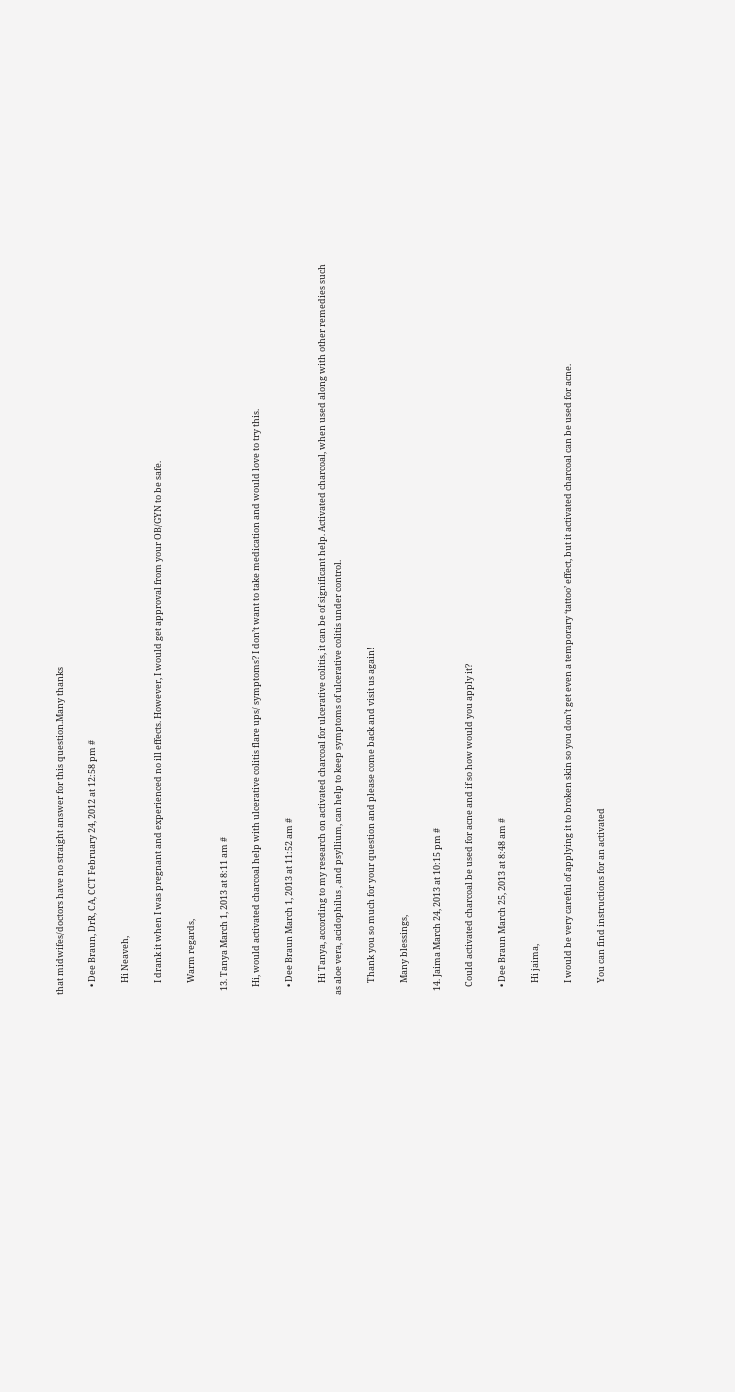that midwifes/doctors have no straight answer for this question.Many thanks

    • Dee Braun, DrR, CA, CCT February 24, 2012 at 12:58 pm #

      Hi Neaveh,

      I drank it when I was pregnant and experienced no ill effects. However, I would get approval from your OB/GYN to be safe.

      Warm regards,

  13. Tanya March 1, 2013 at 8:11 am #

    Hi, would activated charcoal help with ulcerative colitis flare ups/ symptoms? I don’t want to take medication and would love to try this.

    • Dee Braun March 1, 2013 at 11:52 am #

      Hi Tanya, according to my research on activated charcoal for ulcerative colitis, it can be of significant help. Activated charcoal, when used along with other remedies such as aloe vera, acidophilus , and psyllium, can help to keep symptoms of ulcerative colitis under control.

      Thank you so much for your question and please come back and visit us again!

      Many blessings,

  14. Jaima March 24, 2013 at 10:15 pm #

    Could activated charcoal be used for acne and if so how would you apply it?

    • Dee Braun March 25, 2013 at 8:48 am #

      Hi jaima,

      I would be very careful of applying it to broken skin so you don’t get even a temporary ‘tattoo’ effect, but it activated charcoal can be used for acne.

      You can find instructions for an activated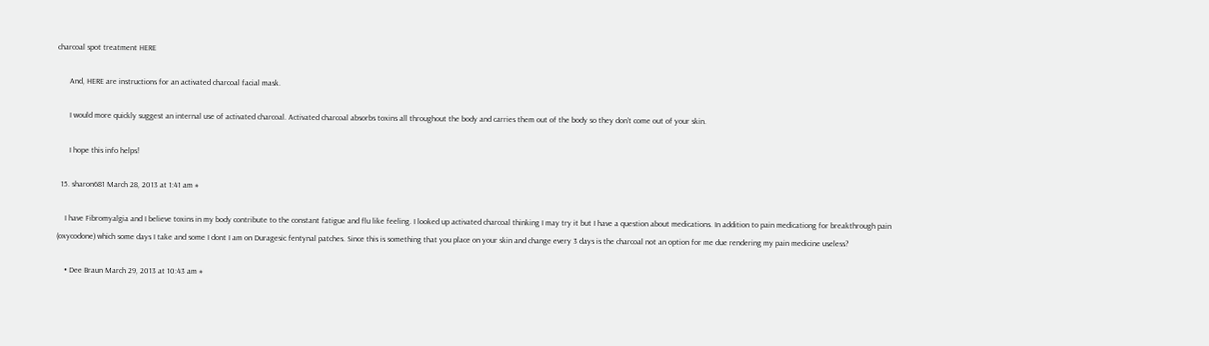charcoal spot treatment HERE

      And, HERE are instructions for an activated charcoal facial mask.

      I would more quickly suggest an internal use of activated charcoal. Activated charcoal absorbs toxins all throughout the body and carries them out of the body so they don’t come out of your skin.

      I hope this info helps!

  15. sharon681 March 28, 2013 at 1:41 am #

    I have Fibromyalgia and I believe toxins in my body contribute to the constant fatigue and flu like feeling. I looked up activated charcoal thinking I may try it but I have a question about medications. In addition to pain medicationg for breakthrough pain (oxycodone) which some days I take and some I dont I am on Duragesic fentynal patches. Since this is something that you place on your skin and change every 3 days is the charcoal not an option for me due rendering my pain medicine useless?

    • Dee Braun March 29, 2013 at 10:43 am #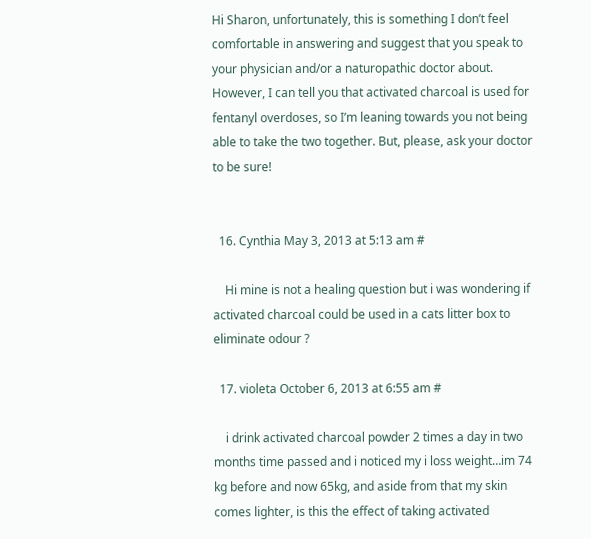Hi Sharon, unfortunately, this is something I don’t feel comfortable in answering and suggest that you speak to your physician and/or a naturopathic doctor about. However, I can tell you that activated charcoal is used for fentanyl overdoses, so I’m leaning towards you not being able to take the two together. But, please, ask your doctor to be sure!


  16. Cynthia May 3, 2013 at 5:13 am #

    Hi mine is not a healing question but i was wondering if activated charcoal could be used in a cats litter box to eliminate odour ?

  17. violeta October 6, 2013 at 6:55 am #

    i drink activated charcoal powder 2 times a day in two months time passed and i noticed my i loss weight…im 74 kg before and now 65kg, and aside from that my skin comes lighter, is this the effect of taking activated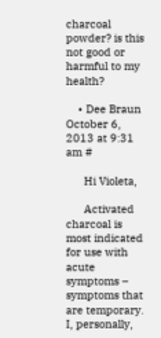charcoal powder? is this not good or harmful to my health?

    • Dee Braun October 6, 2013 at 9:31 am #

      Hi Violeta,

      Activated charcoal is most indicated for use with acute symptoms – symptoms that are temporary. I, personally,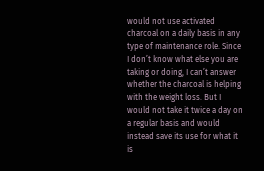would not use activated charcoal on a daily basis in any type of maintenance role. Since I don’t know what else you are taking or doing, I can’t answer whether the charcoal is helping with the weight loss. But I would not take it twice a day on a regular basis and would instead save its use for what it is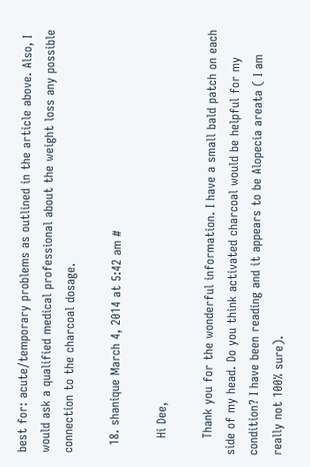best for: acute/temporary problems as outlined in the article above. Also, I would ask a qualified medical professional about the weight loss any possible connection to the charcoal dosage.

  18. shanique March 4, 2014 at 5:42 am #

    Hi Dee,

    Thank you for the wonderful information. I have a small bald patch on each side of my head. Do you think activated charcoal would be helpful for my condition? I have been reading and it appears to be Alopecia areata ( I am really not 100% sure).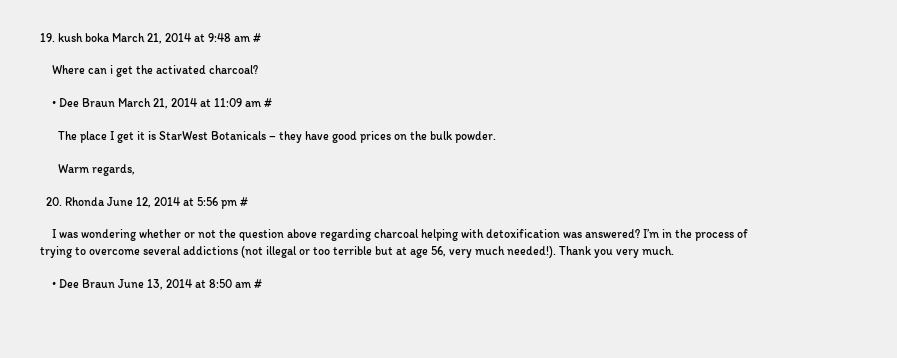19. kush boka March 21, 2014 at 9:48 am #

    Where can i get the activated charcoal?

    • Dee Braun March 21, 2014 at 11:09 am #

      The place I get it is StarWest Botanicals – they have good prices on the bulk powder.

      Warm regards,

  20. Rhonda June 12, 2014 at 5:56 pm #

    I was wondering whether or not the question above regarding charcoal helping with detoxification was answered? I’m in the process of trying to overcome several addictions (not illegal or too terrible but at age 56, very much needed!). Thank you very much.

    • Dee Braun June 13, 2014 at 8:50 am #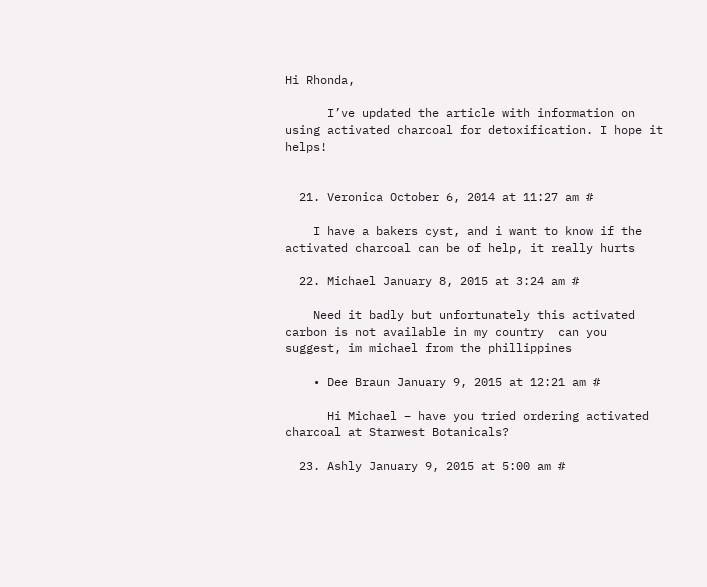Hi Rhonda,

      I’ve updated the article with information on using activated charcoal for detoxification. I hope it helps!


  21. Veronica October 6, 2014 at 11:27 am #

    I have a bakers cyst, and i want to know if the activated charcoal can be of help, it really hurts

  22. Michael January 8, 2015 at 3:24 am #

    Need it badly but unfortunately this activated carbon is not available in my country  can you suggest, im michael from the phillippines

    • Dee Braun January 9, 2015 at 12:21 am #

      Hi Michael – have you tried ordering activated charcoal at Starwest Botanicals?

  23. Ashly January 9, 2015 at 5:00 am #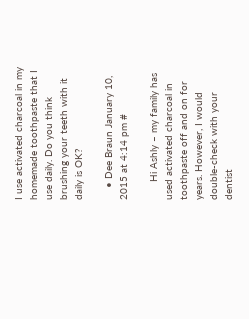I use activated charcoal in my homemade toothpaste that I use daily. Do you think brushing your teeth with it daily is OK?

    • Dee Braun January 10, 2015 at 4:14 pm #

      Hi Ashly – my family has used activated charcoal in toothpaste off and on for years. However, I would double-check with your dentist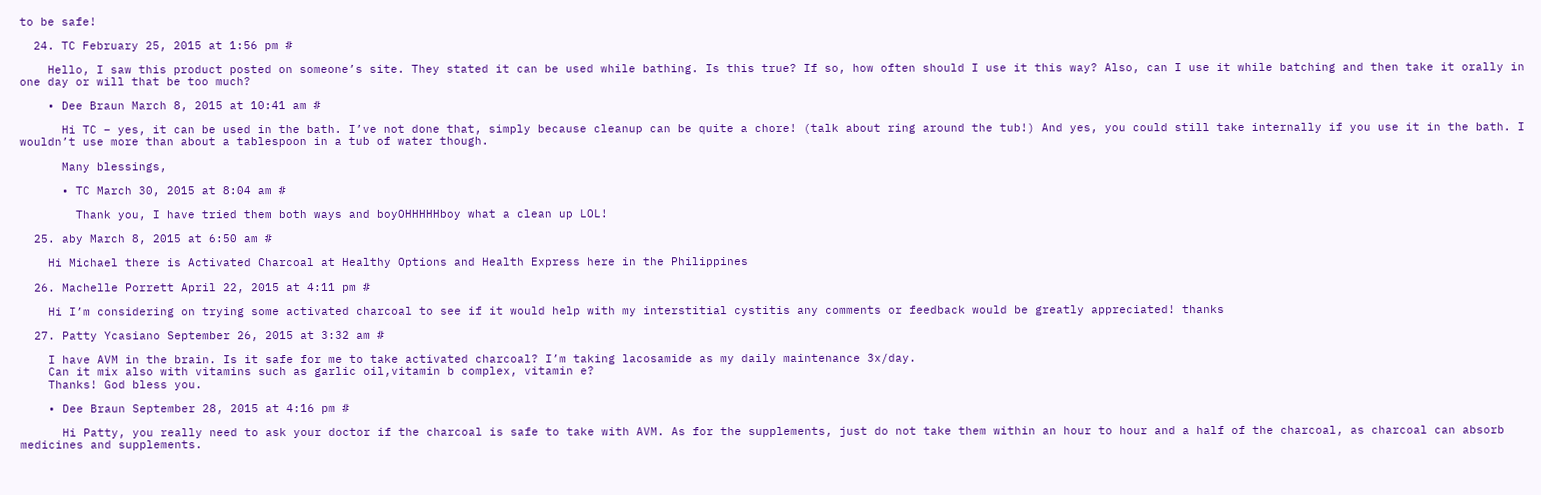to be safe!

  24. TC February 25, 2015 at 1:56 pm #

    Hello, I saw this product posted on someone’s site. They stated it can be used while bathing. Is this true? If so, how often should I use it this way? Also, can I use it while batching and then take it orally in one day or will that be too much?

    • Dee Braun March 8, 2015 at 10:41 am #

      Hi TC – yes, it can be used in the bath. I’ve not done that, simply because cleanup can be quite a chore! (talk about ring around the tub!) And yes, you could still take internally if you use it in the bath. I wouldn’t use more than about a tablespoon in a tub of water though.

      Many blessings,

      • TC March 30, 2015 at 8:04 am #

        Thank you, I have tried them both ways and boyOHHHHHboy what a clean up LOL!

  25. aby March 8, 2015 at 6:50 am #

    Hi Michael there is Activated Charcoal at Healthy Options and Health Express here in the Philippines

  26. Machelle Porrett April 22, 2015 at 4:11 pm #

    Hi I’m considering on trying some activated charcoal to see if it would help with my interstitial cystitis any comments or feedback would be greatly appreciated! thanks

  27. Patty Ycasiano September 26, 2015 at 3:32 am #

    I have AVM in the brain. Is it safe for me to take activated charcoal? I’m taking lacosamide as my daily maintenance 3x/day.
    Can it mix also with vitamins such as garlic oil,vitamin b complex, vitamin e?
    Thanks! God bless you.

    • Dee Braun September 28, 2015 at 4:16 pm #

      Hi Patty, you really need to ask your doctor if the charcoal is safe to take with AVM. As for the supplements, just do not take them within an hour to hour and a half of the charcoal, as charcoal can absorb medicines and supplements.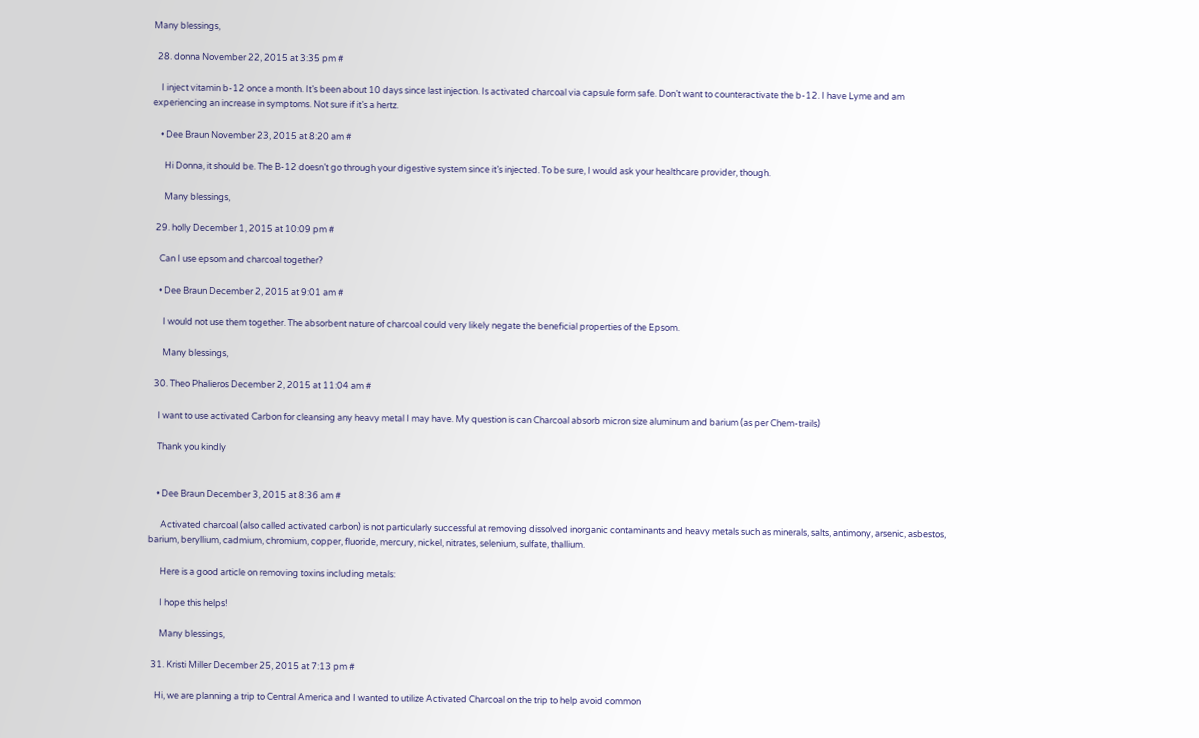Many blessings,

  28. donna November 22, 2015 at 3:35 pm #

    I inject vitamin b-12 once a month. It’s been about 10 days since last injection. Is activated charcoal via capsule form safe. Don’t want to counteractivate the b-12. I have Lyme and am experiencing an increase in symptoms. Not sure if it’s a hertz.

    • Dee Braun November 23, 2015 at 8:20 am #

      Hi Donna, it should be. The B-12 doesn’t go through your digestive system since it’s injected. To be sure, I would ask your healthcare provider, though.

      Many blessings,

  29. holly December 1, 2015 at 10:09 pm #

    Can I use epsom and charcoal together?

    • Dee Braun December 2, 2015 at 9:01 am #

      I would not use them together. The absorbent nature of charcoal could very likely negate the beneficial properties of the Epsom.

      Many blessings,

  30. Theo Phalieros December 2, 2015 at 11:04 am #

    I want to use activated Carbon for cleansing any heavy metal I may have. My question is can Charcoal absorb micron size aluminum and barium (as per Chem-trails)

    Thank you kindly


    • Dee Braun December 3, 2015 at 8:36 am #

      Activated charcoal (also called activated carbon) is not particularly successful at removing dissolved inorganic contaminants and heavy metals such as minerals, salts, antimony, arsenic, asbestos, barium, beryllium, cadmium, chromium, copper, fluoride, mercury, nickel, nitrates, selenium, sulfate, thallium.

      Here is a good article on removing toxins including metals:

      I hope this helps!

      Many blessings,

  31. Kristi Miller December 25, 2015 at 7:13 pm #

    Hi, we are planning a trip to Central America and I wanted to utilize Activated Charcoal on the trip to help avoid common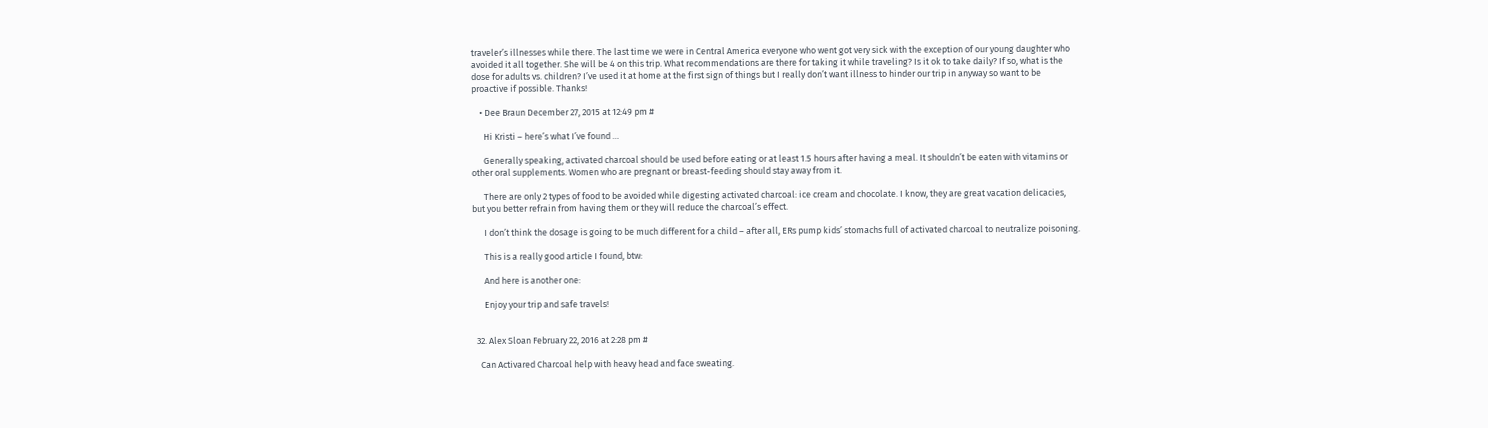traveler’s illnesses while there. The last time we were in Central America everyone who went got very sick with the exception of our young daughter who avoided it all together. She will be 4 on this trip. What recommendations are there for taking it while traveling? Is it ok to take daily? If so, what is the dose for adults vs. children? I’ve used it at home at the first sign of things but I really don’t want illness to hinder our trip in anyway so want to be proactive if possible. Thanks!

    • Dee Braun December 27, 2015 at 12:49 pm #

      Hi Kristi – here’s what I’ve found …

      Generally speaking, activated charcoal should be used before eating or at least 1.5 hours after having a meal. It shouldn’t be eaten with vitamins or other oral supplements. Women who are pregnant or breast-feeding should stay away from it.

      There are only 2 types of food to be avoided while digesting activated charcoal: ice cream and chocolate. I know, they are great vacation delicacies, but you better refrain from having them or they will reduce the charcoal’s effect.

      I don’t think the dosage is going to be much different for a child – after all, ERs pump kids’ stomachs full of activated charcoal to neutralize poisoning.

      This is a really good article I found, btw:

      And here is another one:

      Enjoy your trip and safe travels!


  32. Alex Sloan February 22, 2016 at 2:28 pm #

    Can Activared Charcoal help with heavy head and face sweating.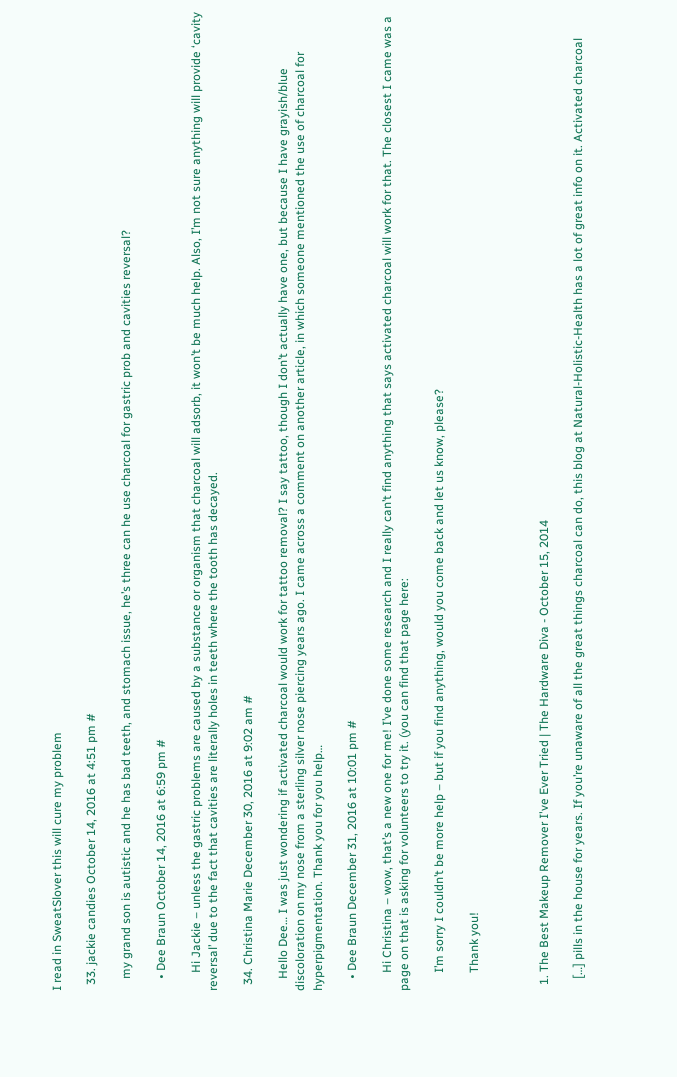I read in SweatSlover this will cure my problem

  33. jackie candies October 14, 2016 at 4:51 pm #

    my grand son is autistic and he has bad teeth, and stomach issue, he’s three can he use charcoal for gastric prob and cavities reversal?

    • Dee Braun October 14, 2016 at 6:59 pm #

      Hi Jackie – unless the gastric problems are caused by a substance or organism that charcoal will adsorb, it won’t be much help. Also, I’m not sure anything will provide ‘cavity reversal’ due to the fact that cavities are literally holes in teeth where the tooth has decayed.

  34. Christina Marie December 30, 2016 at 9:02 am #

    Hello Dee… I was just wondering if activated charcoal would work for tattoo removal? I say tattoo, though I don’t actually have one, but because I have grayish/blue discoloration on my nose from a sterling silver nose piercing years ago. I came across a comment on another article, in which someone mentioned the use of charcoal for hyperpigmentation. Thank you for you help…

    • Dee Braun December 31, 2016 at 10:01 pm #

      Hi Christina – wow, that’s a new one for me! I’ve done some research and I really can’t find anything that says activated charcoal will work for that. The closest I came was a page on that is asking for volunteers to try it. (you can find that page here:

      I’m sorry I couldn’t be more help – but if you find anything, would you come back and let us know, please?

      Thank you!



  1. The Best Makeup Remover I've Ever Tried | The Hardware Diva - October 15, 2014

    […] pills in the house for years. If you’re unaware of all the great things charcoal can do, this blog at Natural-Holistic-Health has a lot of great info on it. Activated charcoal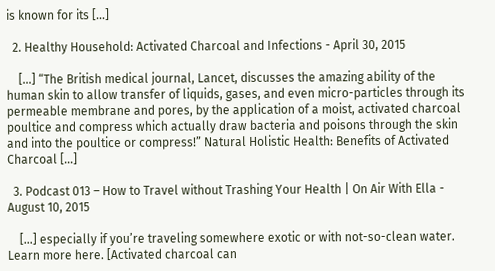is known for its […]

  2. Healthy Household: Activated Charcoal and Infections - April 30, 2015

    […] “The British medical journal, Lancet, discusses the amazing ability of the human skin to allow transfer of liquids, gases, and even micro-particles through its permeable membrane and pores, by the application of a moist, activated charcoal poultice and compress which actually draw bacteria and poisons through the skin and into the poultice or compress!” Natural Holistic Health: Benefits of Activated Charcoal […]

  3. Podcast 013 – How to Travel without Trashing Your Health | On Air With Ella - August 10, 2015

    […] especially if you’re traveling somewhere exotic or with not-so-clean water. Learn more here. [Activated charcoal can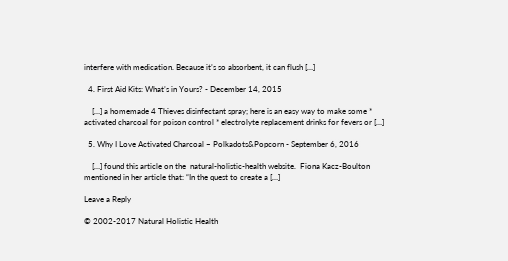interfere with medication. Because it’s so absorbent, it can flush […]

  4. First Aid Kits: What’s in Yours? - December 14, 2015

    […] a homemade 4 Thieves disinfectant spray; here is an easy way to make some * activated charcoal for poison control * electrolyte replacement drinks for fevers or […]

  5. Why I Love Activated Charcoal – Polkadots&Popcorn - September 6, 2016

    […] found this article on the  natural-holistic-health website.  Fiona Kacz-Boulton mentioned in her article that: “In the quest to create a […]

Leave a Reply

© 2002-2017 Natural Holistic Health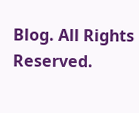Blog. All Rights Reserved.